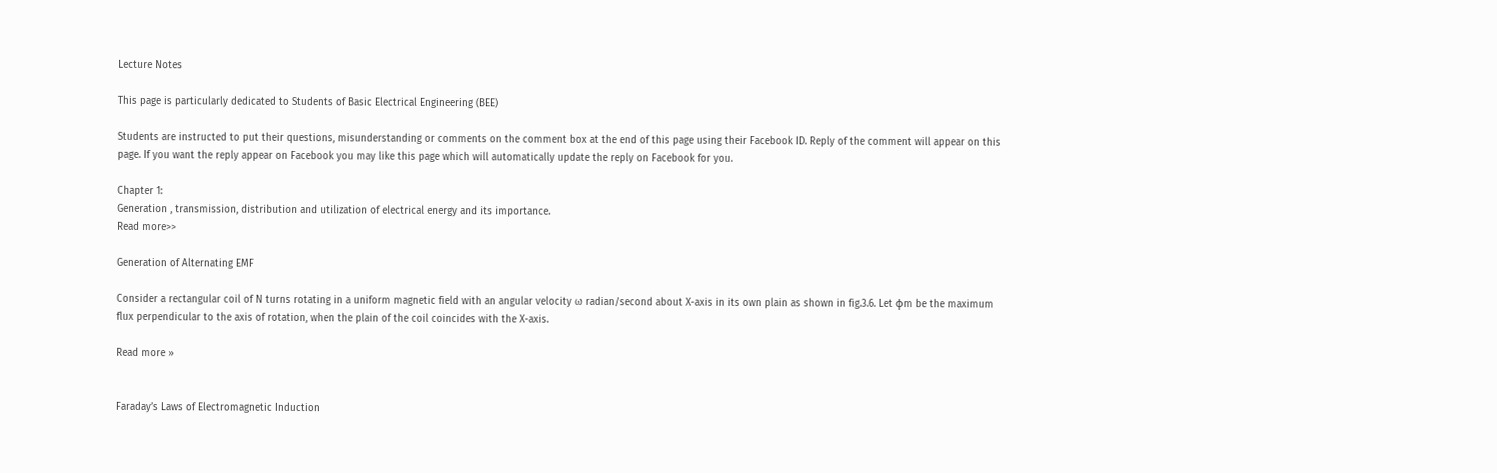Lecture Notes

This page is particularly dedicated to Students of Basic Electrical Engineering (BEE)

Students are instructed to put their questions, misunderstanding or comments on the comment box at the end of this page using their Facebook ID. Reply of the comment will appear on this page. If you want the reply appear on Facebook you may like this page which will automatically update the reply on Facebook for you.

Chapter 1:
Generation , transmission, distribution and utilization of electrical energy and its importance.
Read more>>

Generation of Alternating EMF

Consider a rectangular coil of N turns rotating in a uniform magnetic field with an angular velocity ω radian/second about X-axis in its own plain as shown in fig.3.6. Let фm be the maximum flux perpendicular to the axis of rotation, when the plain of the coil coincides with the X-axis.

Read more »


Faraday’s Laws of Electromagnetic Induction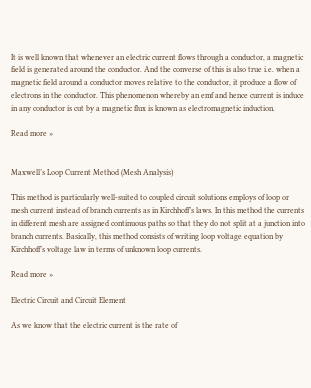It is well known that whenever an electric current flows through a conductor, a magnetic field is generated around the conductor. And the converse of this is also true i.e. when a magnetic field around a conductor moves relative to the conductor, it produce a flow of electrons in the conductor. This phenomenon whereby an emf and hence current is induce in any conductor is cut by a magnetic flux is known as electromagnetic induction.

Read more »


Maxwell’s Loop Current Method (Mesh Analysis)

This method is particularly well-suited to coupled circuit solutions employs of loop or mesh current instead of branch currents as in Kirchhoff’s laws. In this method the currents in different mesh are assigned continuous paths so that they do not split at a junction into branch currents. Basically, this method consists of writing loop voltage equation by Kirchhoff’s voltage law in terms of unknown loop currents.

Read more »

Electric Circuit and Circuit Element

As we know that the electric current is the rate of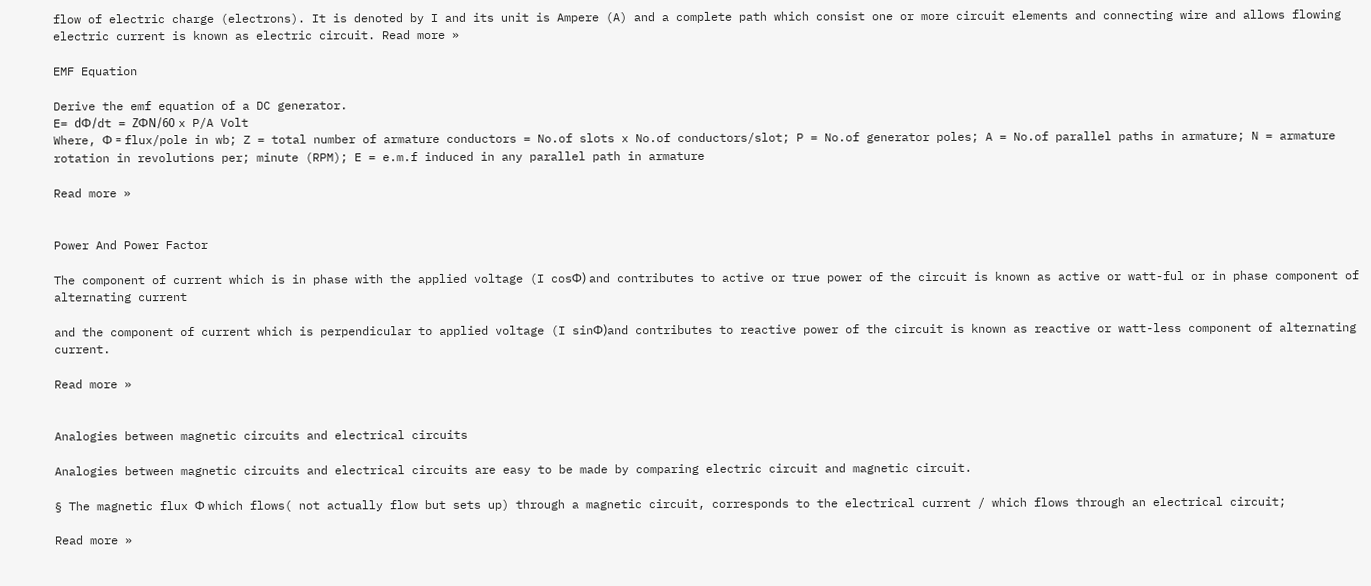flow of electric charge (electrons). It is denoted by I and its unit is Ampere (A) and a complete path which consist one or more circuit elements and connecting wire and allows flowing electric current is known as electric circuit. Read more »

EMF Equation

Derive the emf equation of a DC generator.
E= dΦ/dt = ZΦN/60 x P/A Volt
Where, Φ = flux/pole in wb; Z = total number of armature conductors = No.of slots x No.of conductors/slot; P = No.of generator poles; A = No.of parallel paths in armature; N = armature rotation in revolutions per; minute (RPM); E = e.m.f induced in any parallel path in armature

Read more »


Power And Power Factor

The component of current which is in phase with the applied voltage (I cosΦ) and contributes to active or true power of the circuit is known as active or watt-ful or in phase component of alternating current

and the component of current which is perpendicular to applied voltage (I sinΦ)and contributes to reactive power of the circuit is known as reactive or watt-less component of alternating current.

Read more »


Analogies between magnetic circuits and electrical circuits

Analogies between magnetic circuits and electrical circuits are easy to be made by comparing electric circuit and magnetic circuit.

§ The magnetic flux Φ which flows( not actually flow but sets up) through a magnetic circuit, corresponds to the electrical current / which flows through an electrical circuit;

Read more »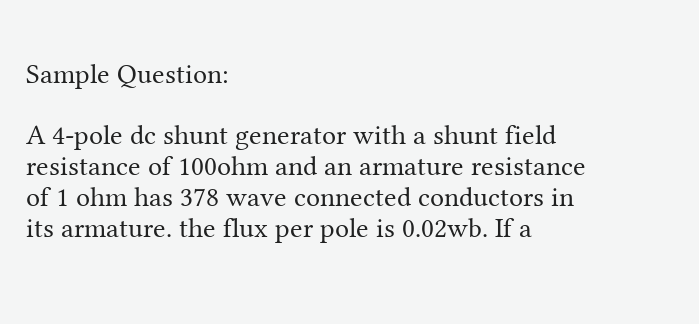Sample Question:

A 4-pole dc shunt generator with a shunt field resistance of 100ohm and an armature resistance of 1 ohm has 378 wave connected conductors in its armature. the flux per pole is 0.02wb. If a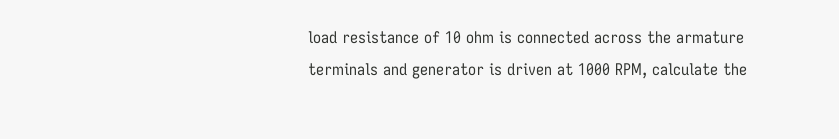load resistance of 10 ohm is connected across the armature terminals and generator is driven at 1000 RPM, calculate the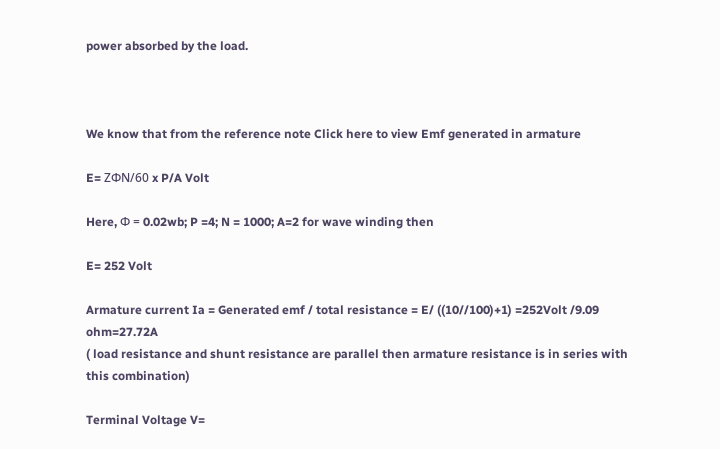power absorbed by the load.



We know that from the reference note Click here to view Emf generated in armature

E= ZΦN/60 x P/A Volt

Here, Φ = 0.02wb; P =4; N = 1000; A=2 for wave winding then

E= 252 Volt

Armature current Ia = Generated emf / total resistance = E/ ((10//100)+1) =252Volt /9.09 ohm=27.72A
( load resistance and shunt resistance are parallel then armature resistance is in series with this combination)

Terminal Voltage V=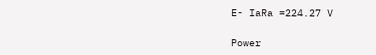E- IaRa =224.27 V

Power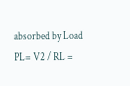absorbed by Load PL= V2 / RL =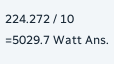224.272 / 10 =5029.7 Watt Ans.